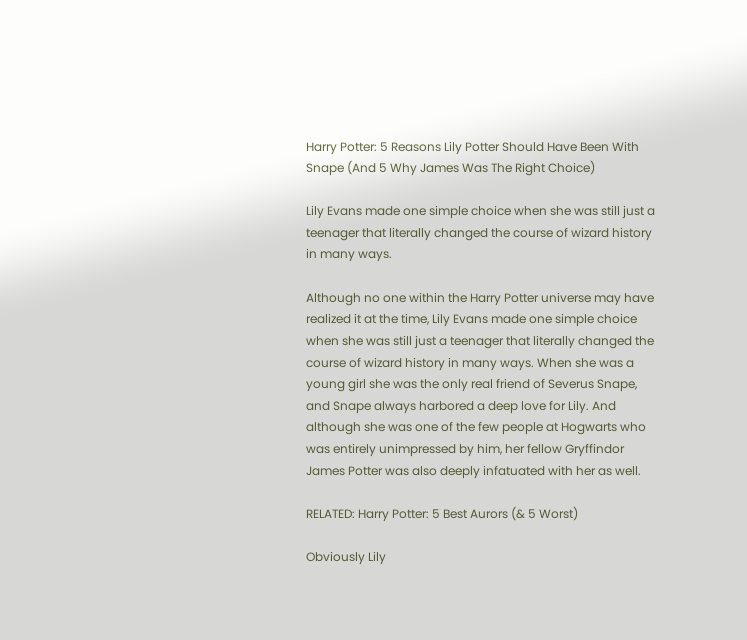Harry Potter: 5 Reasons Lily Potter Should Have Been With Snape (And 5 Why James Was The Right Choice)

Lily Evans made one simple choice when she was still just a teenager that literally changed the course of wizard history in many ways.

Although no one within the Harry Potter universe may have realized it at the time, Lily Evans made one simple choice when she was still just a teenager that literally changed the course of wizard history in many ways. When she was a young girl she was the only real friend of Severus Snape, and Snape always harbored a deep love for Lily. And although she was one of the few people at Hogwarts who was entirely unimpressed by him, her fellow Gryffindor James Potter was also deeply infatuated with her as well.

RELATED: Harry Potter: 5 Best Aurors (& 5 Worst)

Obviously Lily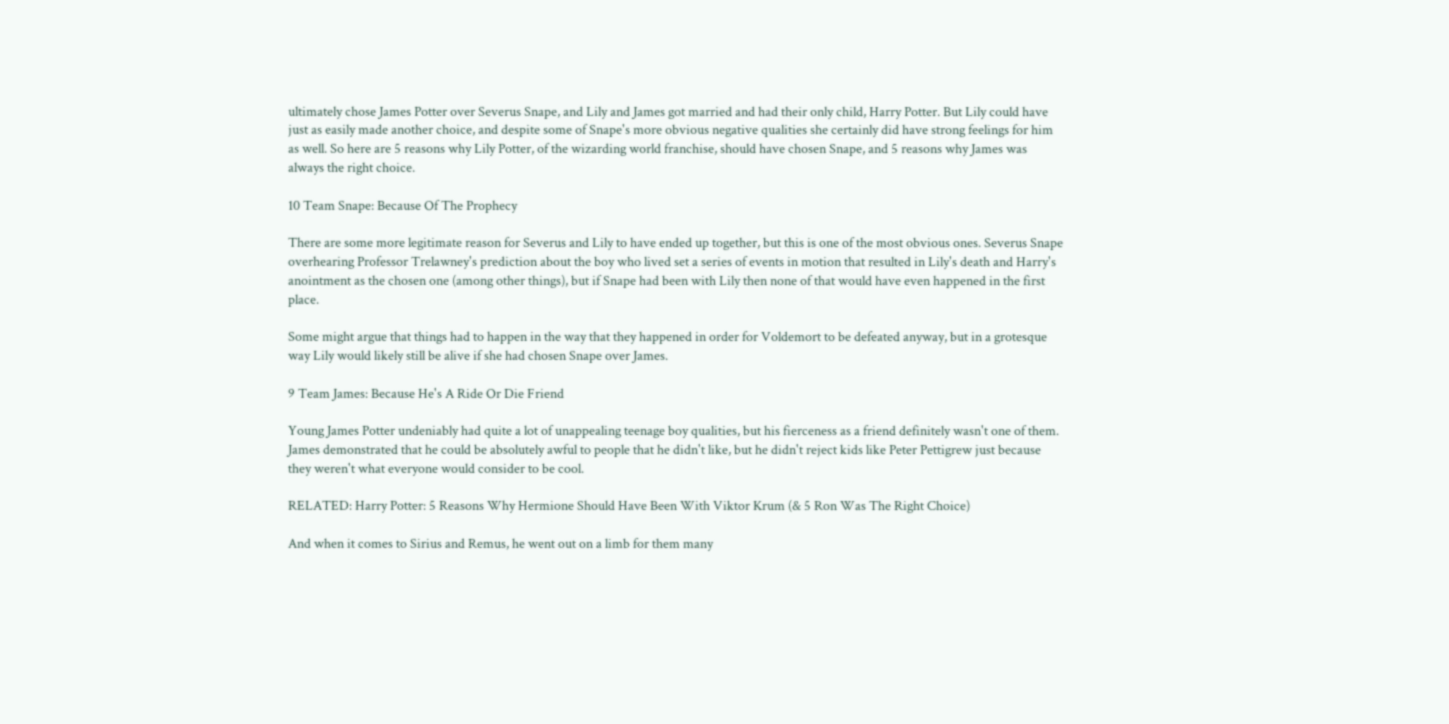ultimately chose James Potter over Severus Snape, and Lily and James got married and had their only child, Harry Potter. But Lily could have just as easily made another choice, and despite some of Snape's more obvious negative qualities she certainly did have strong feelings for him as well. So here are 5 reasons why Lily Potter, of the wizarding world franchise, should have chosen Snape, and 5 reasons why James was always the right choice.

10 Team Snape: Because Of The Prophecy

There are some more legitimate reason for Severus and Lily to have ended up together, but this is one of the most obvious ones. Severus Snape overhearing Professor Trelawney's prediction about the boy who lived set a series of events in motion that resulted in Lily's death and Harry's anointment as the chosen one (among other things), but if Snape had been with Lily then none of that would have even happened in the first place.

Some might argue that things had to happen in the way that they happened in order for Voldemort to be defeated anyway, but in a grotesque way Lily would likely still be alive if she had chosen Snape over James.

9 Team James: Because He's A Ride Or Die Friend

Young James Potter undeniably had quite a lot of unappealing teenage boy qualities, but his fierceness as a friend definitely wasn't one of them. James demonstrated that he could be absolutely awful to people that he didn't like, but he didn't reject kids like Peter Pettigrew just because they weren't what everyone would consider to be cool.

RELATED: Harry Potter: 5 Reasons Why Hermione Should Have Been With Viktor Krum (& 5 Ron Was The Right Choice)

And when it comes to Sirius and Remus, he went out on a limb for them many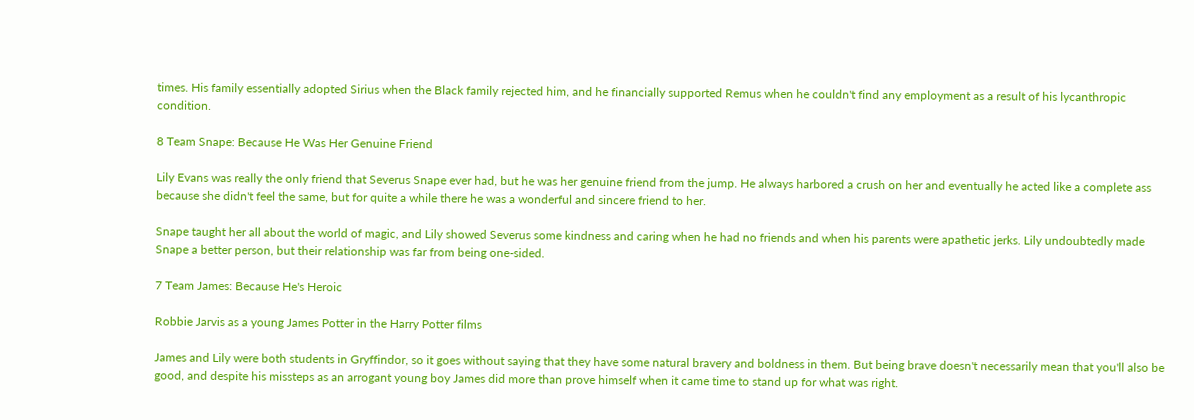times. His family essentially adopted Sirius when the Black family rejected him, and he financially supported Remus when he couldn't find any employment as a result of his lycanthropic condition.

8 Team Snape: Because He Was Her Genuine Friend

Lily Evans was really the only friend that Severus Snape ever had, but he was her genuine friend from the jump. He always harbored a crush on her and eventually he acted like a complete ass because she didn't feel the same, but for quite a while there he was a wonderful and sincere friend to her.

Snape taught her all about the world of magic, and Lily showed Severus some kindness and caring when he had no friends and when his parents were apathetic jerks. Lily undoubtedly made Snape a better person, but their relationship was far from being one-sided.

7 Team James: Because He's Heroic

Robbie Jarvis as a young James Potter in the Harry Potter films

James and Lily were both students in Gryffindor, so it goes without saying that they have some natural bravery and boldness in them. But being brave doesn't necessarily mean that you'll also be good, and despite his missteps as an arrogant young boy James did more than prove himself when it came time to stand up for what was right.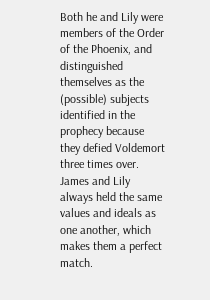Both he and Lily were members of the Order of the Phoenix, and distinguished themselves as the (possible) subjects identified in the prophecy because they defied Voldemort three times over. James and Lily always held the same values and ideals as one another, which makes them a perfect match.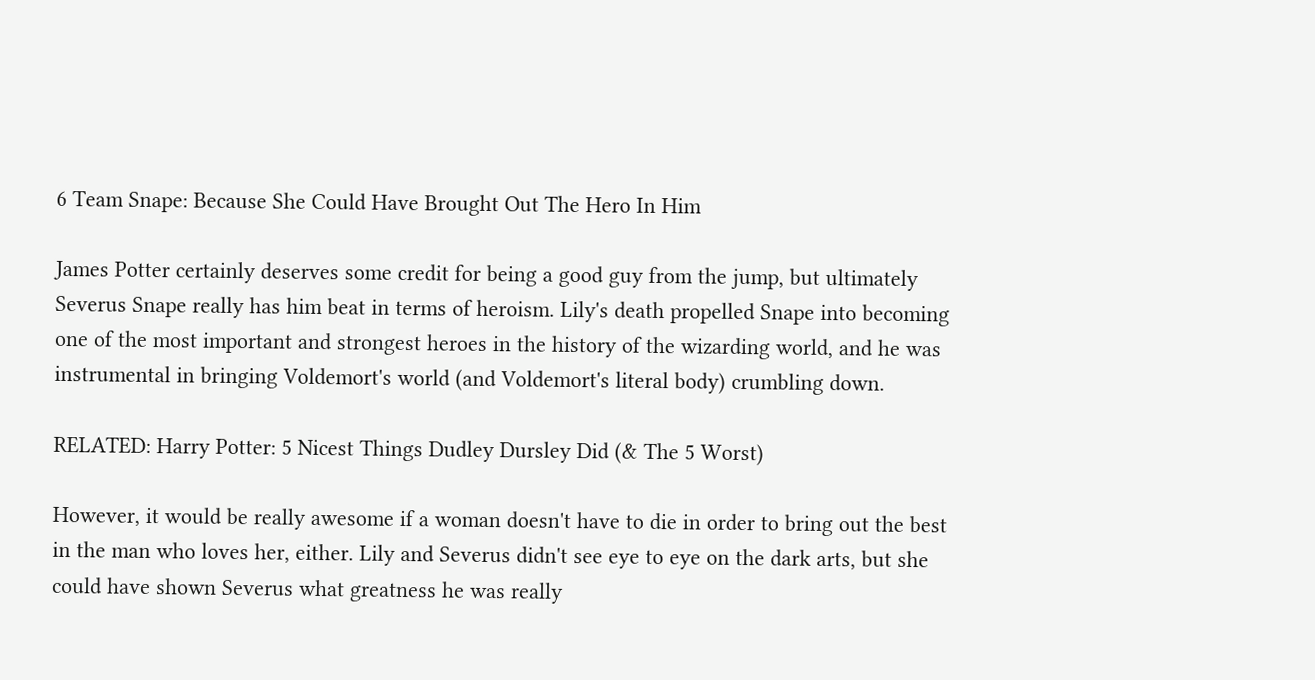6 Team Snape: Because She Could Have Brought Out The Hero In Him

James Potter certainly deserves some credit for being a good guy from the jump, but ultimately Severus Snape really has him beat in terms of heroism. Lily's death propelled Snape into becoming one of the most important and strongest heroes in the history of the wizarding world, and he was instrumental in bringing Voldemort's world (and Voldemort's literal body) crumbling down.

RELATED: Harry Potter: 5 Nicest Things Dudley Dursley Did (& The 5 Worst)

However, it would be really awesome if a woman doesn't have to die in order to bring out the best in the man who loves her, either. Lily and Severus didn't see eye to eye on the dark arts, but she could have shown Severus what greatness he was really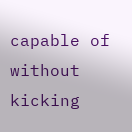capable of without kicking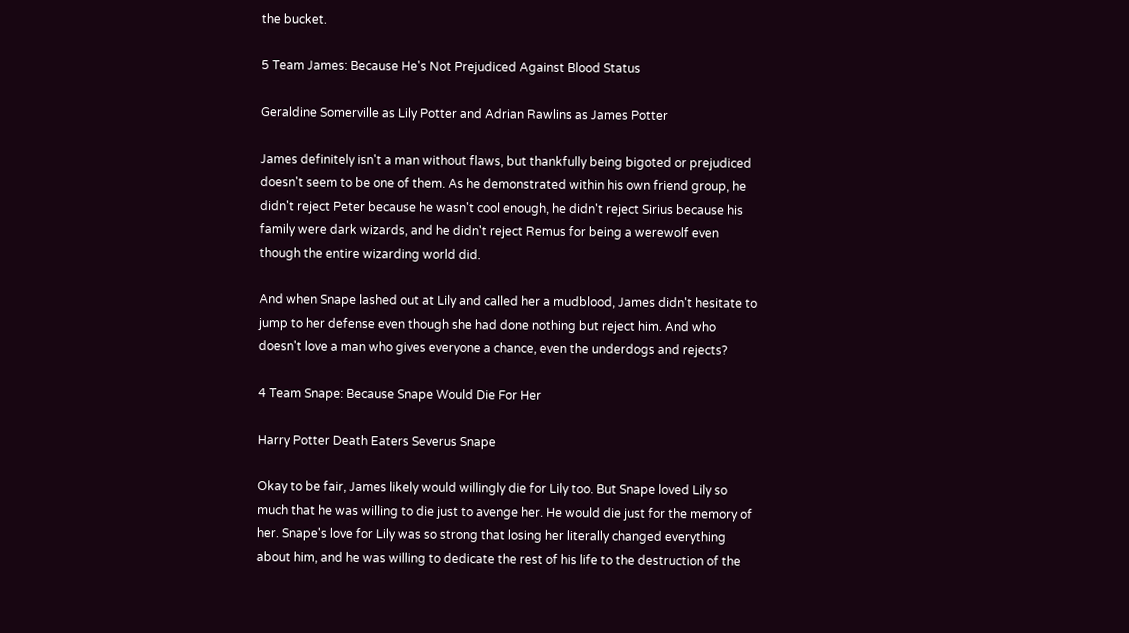the bucket.

5 Team James: Because He's Not Prejudiced Against Blood Status

Geraldine Somerville as Lily Potter and Adrian Rawlins as James Potter

James definitely isn't a man without flaws, but thankfully being bigoted or prejudiced doesn't seem to be one of them. As he demonstrated within his own friend group, he didn't reject Peter because he wasn't cool enough, he didn't reject Sirius because his family were dark wizards, and he didn't reject Remus for being a werewolf even though the entire wizarding world did.

And when Snape lashed out at Lily and called her a mudblood, James didn't hesitate to jump to her defense even though she had done nothing but reject him. And who doesn't love a man who gives everyone a chance, even the underdogs and rejects?

4 Team Snape: Because Snape Would Die For Her

Harry Potter Death Eaters Severus Snape

Okay to be fair, James likely would willingly die for Lily too. But Snape loved Lily so much that he was willing to die just to avenge her. He would die just for the memory of her. Snape's love for Lily was so strong that losing her literally changed everything about him, and he was willing to dedicate the rest of his life to the destruction of the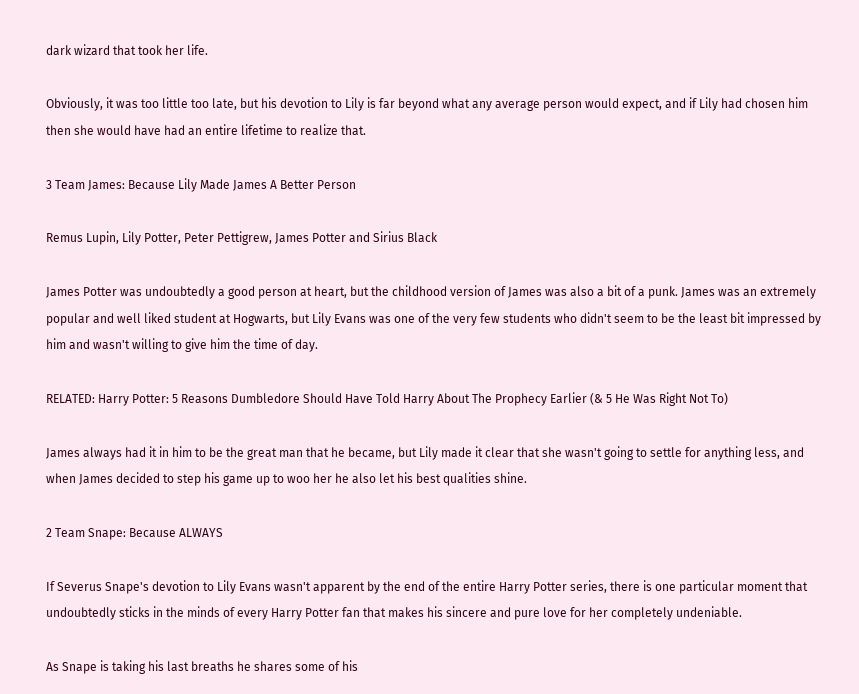dark wizard that took her life.

Obviously, it was too little too late, but his devotion to Lily is far beyond what any average person would expect, and if Lily had chosen him then she would have had an entire lifetime to realize that.

3 Team James: Because Lily Made James A Better Person

Remus Lupin, Lily Potter, Peter Pettigrew, James Potter and Sirius Black

James Potter was undoubtedly a good person at heart, but the childhood version of James was also a bit of a punk. James was an extremely popular and well liked student at Hogwarts, but Lily Evans was one of the very few students who didn't seem to be the least bit impressed by him and wasn't willing to give him the time of day.

RELATED: Harry Potter: 5 Reasons Dumbledore Should Have Told Harry About The Prophecy Earlier (& 5 He Was Right Not To)

James always had it in him to be the great man that he became, but Lily made it clear that she wasn't going to settle for anything less, and when James decided to step his game up to woo her he also let his best qualities shine.

2 Team Snape: Because ALWAYS

If Severus Snape's devotion to Lily Evans wasn't apparent by the end of the entire Harry Potter series, there is one particular moment that undoubtedly sticks in the minds of every Harry Potter fan that makes his sincere and pure love for her completely undeniable.

As Snape is taking his last breaths he shares some of his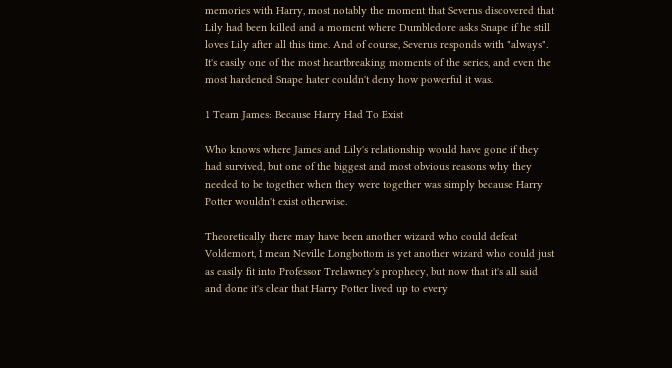memories with Harry, most notably the moment that Severus discovered that Lily had been killed and a moment where Dumbledore asks Snape if he still loves Lily after all this time. And of course, Severus responds with "always". It's easily one of the most heartbreaking moments of the series, and even the most hardened Snape hater couldn't deny how powerful it was.

1 Team James: Because Harry Had To Exist

Who knows where James and Lily's relationship would have gone if they had survived, but one of the biggest and most obvious reasons why they needed to be together when they were together was simply because Harry Potter wouldn't exist otherwise.

Theoretically there may have been another wizard who could defeat Voldemort, I mean Neville Longbottom is yet another wizard who could just as easily fit into Professor Trelawney's prophecy, but now that it's all said and done it's clear that Harry Potter lived up to every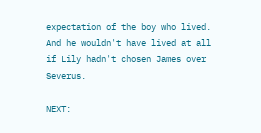expectation of the boy who lived. And he wouldn't have lived at all if Lily hadn't chosen James over Severus.

NEXT: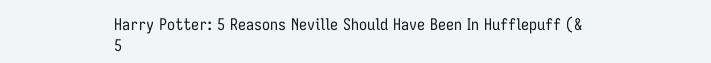Harry Potter: 5 Reasons Neville Should Have Been In Hufflepuff (& 5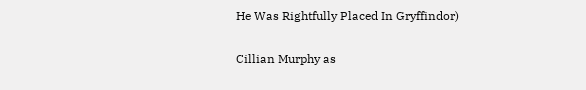He Was Rightfully Placed In Gryffindor)

Cillian Murphy as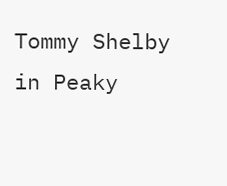Tommy Shelby in Peaky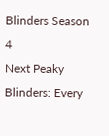Blinders Season 4
Next Peaky Blinders: Every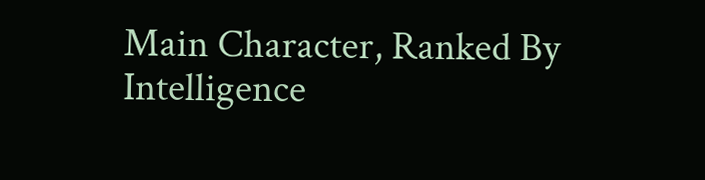Main Character, Ranked By Intelligence